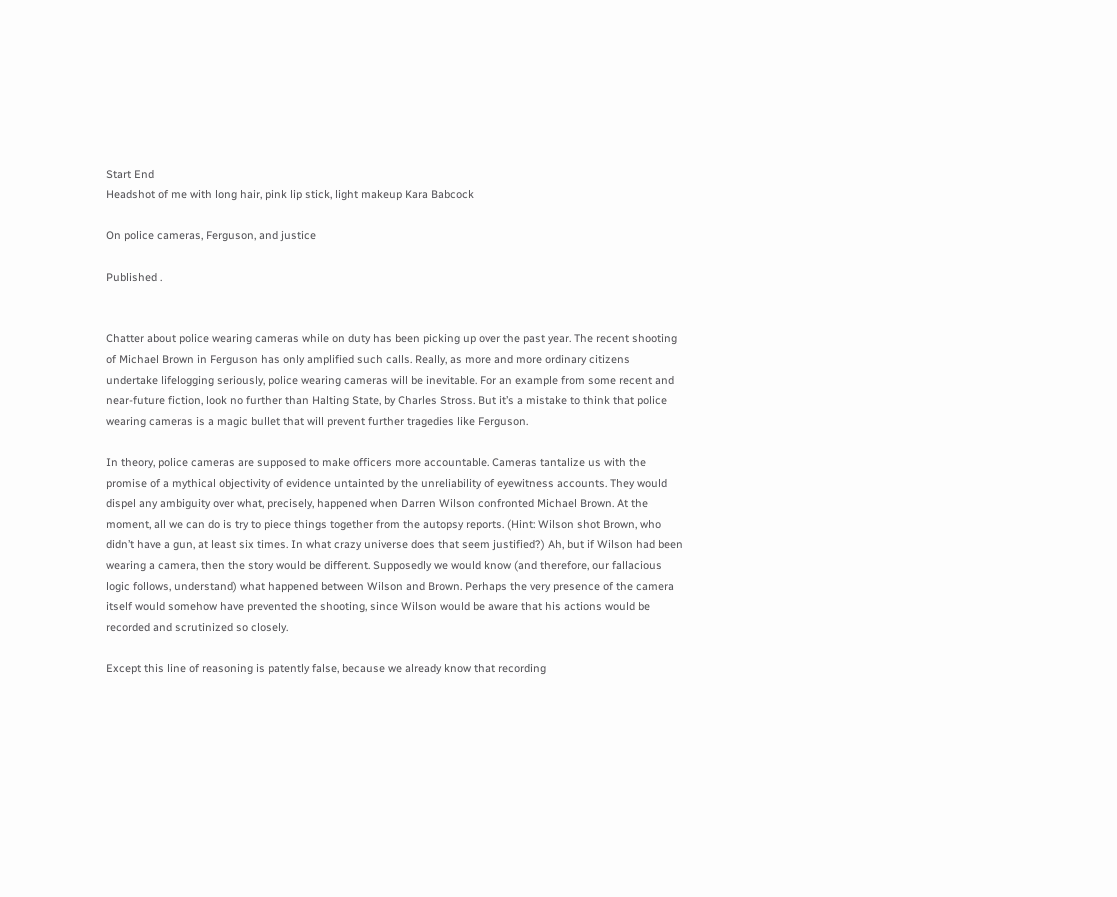Start End
Headshot of me with long hair, pink lip stick, light makeup Kara Babcock

On police cameras, Ferguson, and justice

Published .


Chatter about police wearing cameras while on duty has been picking up over the past year. The recent shooting of Michael Brown in Ferguson has only amplified such calls. Really, as more and more ordinary citizens undertake lifelogging seriously, police wearing cameras will be inevitable. For an example from some recent and near-future fiction, look no further than Halting State, by Charles Stross. But it’s a mistake to think that police wearing cameras is a magic bullet that will prevent further tragedies like Ferguson.

In theory, police cameras are supposed to make officers more accountable. Cameras tantalize us with the promise of a mythical objectivity of evidence untainted by the unreliability of eyewitness accounts. They would dispel any ambiguity over what, precisely, happened when Darren Wilson confronted Michael Brown. At the moment, all we can do is try to piece things together from the autopsy reports. (Hint: Wilson shot Brown, who didn’t have a gun, at least six times. In what crazy universe does that seem justified?) Ah, but if Wilson had been wearing a camera, then the story would be different. Supposedly we would know (and therefore, our fallacious logic follows, understand) what happened between Wilson and Brown. Perhaps the very presence of the camera itself would somehow have prevented the shooting, since Wilson would be aware that his actions would be recorded and scrutinized so closely.

Except this line of reasoning is patently false, because we already know that recording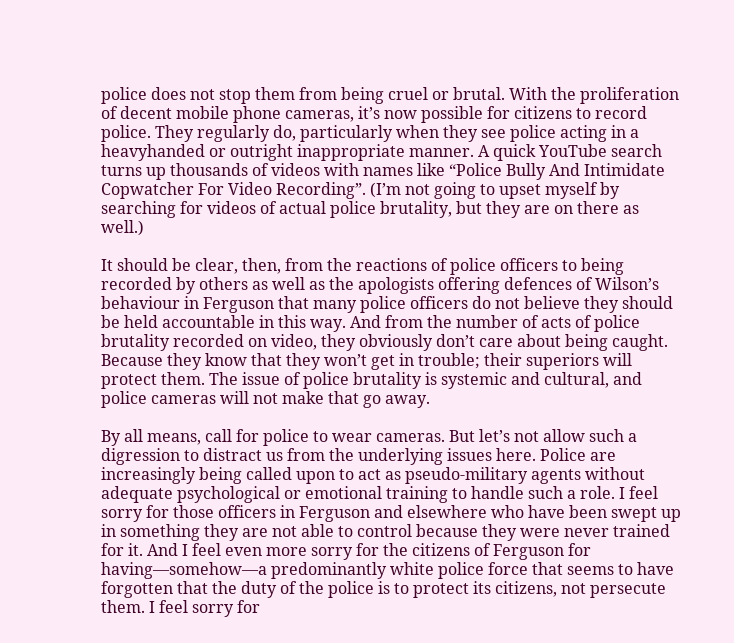police does not stop them from being cruel or brutal. With the proliferation of decent mobile phone cameras, it’s now possible for citizens to record police. They regularly do, particularly when they see police acting in a heavyhanded or outright inappropriate manner. A quick YouTube search turns up thousands of videos with names like “Police Bully And Intimidate Copwatcher For Video Recording”. (I’m not going to upset myself by searching for videos of actual police brutality, but they are on there as well.)

It should be clear, then, from the reactions of police officers to being recorded by others as well as the apologists offering defences of Wilson’s behaviour in Ferguson that many police officers do not believe they should be held accountable in this way. And from the number of acts of police brutality recorded on video, they obviously don’t care about being caught. Because they know that they won’t get in trouble; their superiors will protect them. The issue of police brutality is systemic and cultural, and police cameras will not make that go away.

By all means, call for police to wear cameras. But let’s not allow such a digression to distract us from the underlying issues here. Police are increasingly being called upon to act as pseudo-military agents without adequate psychological or emotional training to handle such a role. I feel sorry for those officers in Ferguson and elsewhere who have been swept up in something they are not able to control because they were never trained for it. And I feel even more sorry for the citizens of Ferguson for having—somehow—a predominantly white police force that seems to have forgotten that the duty of the police is to protect its citizens, not persecute them. I feel sorry for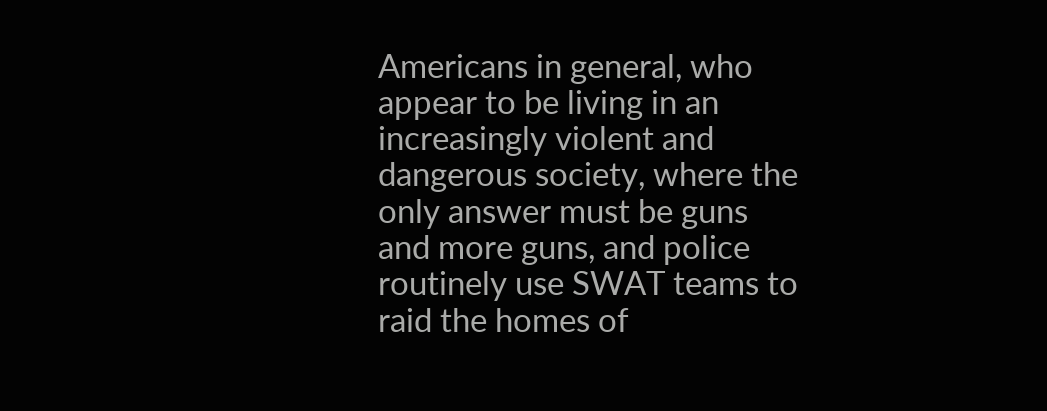Americans in general, who appear to be living in an increasingly violent and dangerous society, where the only answer must be guns and more guns, and police routinely use SWAT teams to raid the homes of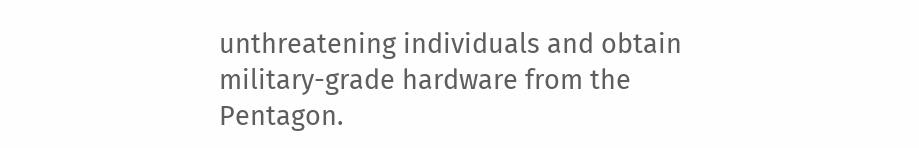unthreatening individuals and obtain military-grade hardware from the Pentagon.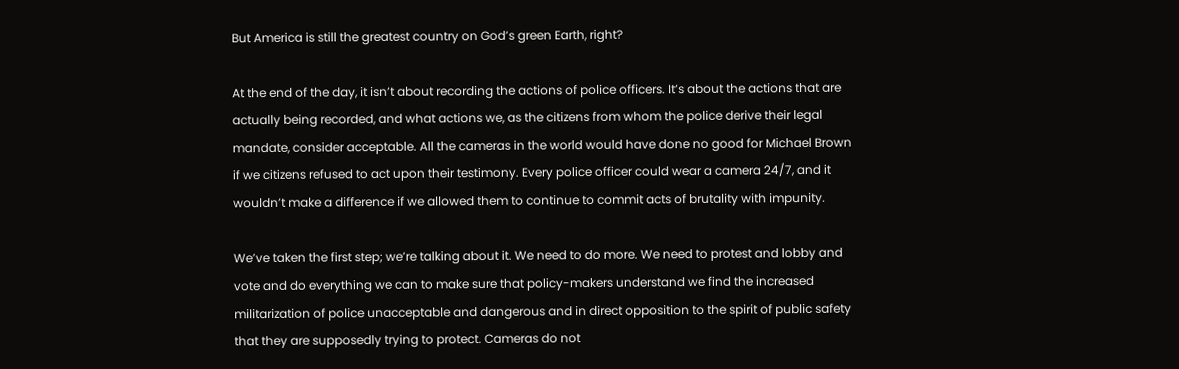But America is still the greatest country on God’s green Earth, right?

At the end of the day, it isn’t about recording the actions of police officers. It’s about the actions that are actually being recorded, and what actions we, as the citizens from whom the police derive their legal mandate, consider acceptable. All the cameras in the world would have done no good for Michael Brown if we citizens refused to act upon their testimony. Every police officer could wear a camera 24/7, and it wouldn’t make a difference if we allowed them to continue to commit acts of brutality with impunity.

We’ve taken the first step; we’re talking about it. We need to do more. We need to protest and lobby and vote and do everything we can to make sure that policy-makers understand we find the increased militarization of police unacceptable and dangerous and in direct opposition to the spirit of public safety that they are supposedly trying to protect. Cameras do not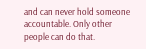and can never hold someone accountable. Only other people can do that.